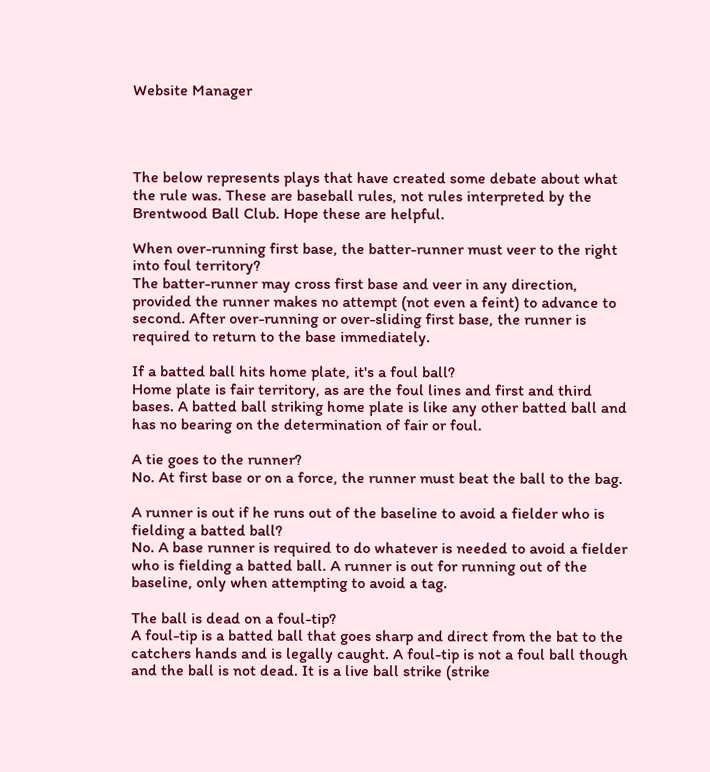Website Manager




The below represents plays that have created some debate about what the rule was. These are baseball rules, not rules interpreted by the Brentwood Ball Club. Hope these are helpful.

When over-running first base, the batter-runner must veer to the right into foul territory?
The batter-runner may cross first base and veer in any direction, provided the runner makes no attempt (not even a feint) to advance to second. After over-running or over-sliding first base, the runner is required to return to the base immediately.

If a batted ball hits home plate, it's a foul ball?
Home plate is fair territory, as are the foul lines and first and third bases. A batted ball striking home plate is like any other batted ball and has no bearing on the determination of fair or foul.

A tie goes to the runner?
No. At first base or on a force, the runner must beat the ball to the bag.

A runner is out if he runs out of the baseline to avoid a fielder who is fielding a batted ball?
No. A base runner is required to do whatever is needed to avoid a fielder who is fielding a batted ball. A runner is out for running out of the baseline, only when attempting to avoid a tag.

The ball is dead on a foul-tip?
A foul-tip is a batted ball that goes sharp and direct from the bat to the catchers hands and is legally caught. A foul-tip is not a foul ball though and the ball is not dead. It is a live ball strike (strike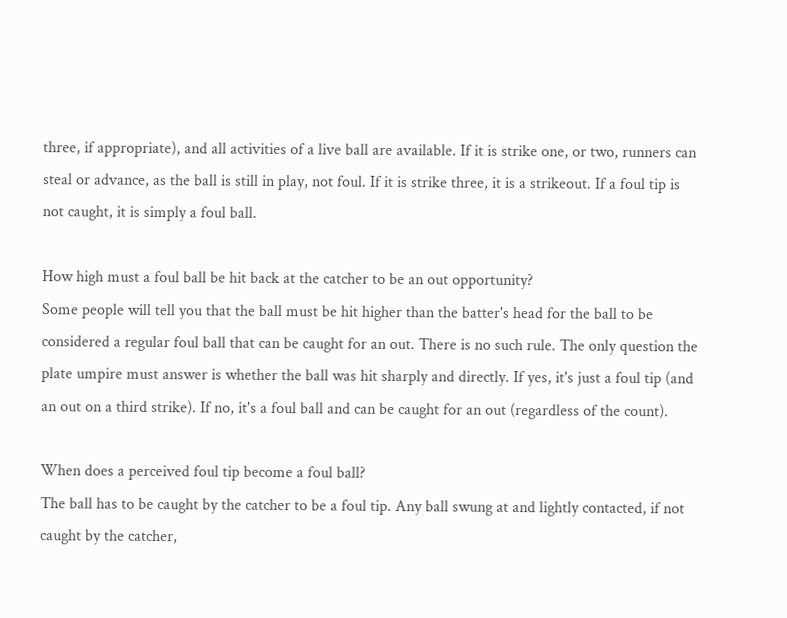three, if appropriate), and all activities of a live ball are available. If it is strike one, or two, runners can steal or advance, as the ball is still in play, not foul. If it is strike three, it is a strikeout. If a foul tip is not caught, it is simply a foul ball.

How high must a foul ball be hit back at the catcher to be an out opportunity?
Some people will tell you that the ball must be hit higher than the batter's head for the ball to be considered a regular foul ball that can be caught for an out. There is no such rule. The only question the plate umpire must answer is whether the ball was hit sharply and directly. If yes, it's just a foul tip (and an out on a third strike). If no, it's a foul ball and can be caught for an out (regardless of the count).

When does a perceived foul tip become a foul ball?
The ball has to be caught by the catcher to be a foul tip. Any ball swung at and lightly contacted, if not caught by the catcher,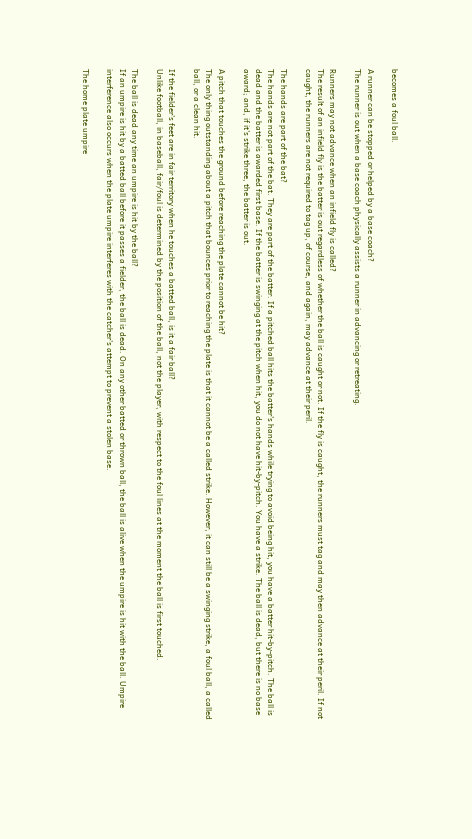becomes a foul ball.

A runner can be stopped or helped by a base coach?
The runner is out when a base coach physically assists a runner in advancing or retreating.

Runners may not advance when an infield fly is called?
The result of an infield fly is the batter is out regardless of whether the ball is caught or not. If the fly is caught, the runners must tag and may then advance at their peril. If not caught, the runners are not required to tag up, of course, and again, may advance at their peril.

The hands are part of the bat?
The hands are not part of the bat. They are part of the batter. If a pitched ball hits the batter's hands while trying to avoid being hit, you have a batter hit-by-pitch. The ball is dead and the batter is awarded first base. If the batter is swinging at the pitch when hit, you do not have hit-by-pitch. You have a strike. The ball is dead, but there is no base award; and, if it's strike three, the batter is out.

A pitch that touches the ground before reaching the plate cannot be hit?
The only thing outstanding about a pitch that bounces prior to reaching the plate is that it cannot be a called strike. However, it can still be a swinging strike, a foul ball, a called ball, or a clean hit.

If the fielder's feet are in fair territory when he touches a batted ball, is it a fair ball?
Unlike football, in baseball, fair/foul is determined by the position of the ball, not the player, with respect to the foul lines at the moment the ball is first touched.

The ball is dead any time an umpire is hit by the ball?
If an umpire is hit by a batted ball before it passes a fielder, the ball is dead. On any other batted or thrown ball, the ball is alive when the umpire is hit with the ball. Umpire interference also occurs when the plate umpire interferes with the catcher's attempt to prevent a stolen base.

The home plate umpire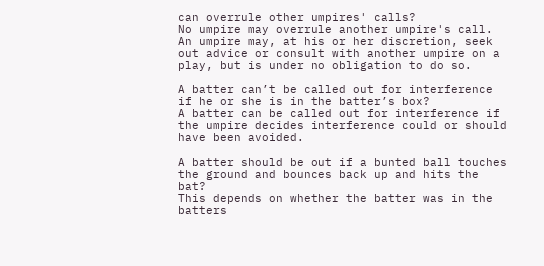can overrule other umpires' calls?
No umpire may overrule another umpire's call. An umpire may, at his or her discretion, seek out advice or consult with another umpire on a play, but is under no obligation to do so.

A batter can’t be called out for interference if he or she is in the batter’s box?
A batter can be called out for interference if the umpire decides interference could or should have been avoided.

A batter should be out if a bunted ball touches the ground and bounces back up and hits the bat?
This depends on whether the batter was in the batters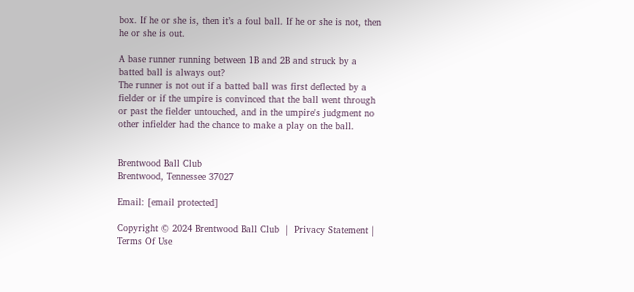box. If he or she is, then it’s a foul ball. If he or she is not, then he or she is out.

A base runner running between 1B and 2B and struck by a batted ball is always out?
The runner is not out if a batted ball was first deflected by a fielder or if the umpire is convinced that the ball went through or past the fielder untouched, and in the umpire's judgment no other infielder had the chance to make a play on the ball.


Brentwood Ball Club
Brentwood, Tennessee 37027

Email: [email protected]

Copyright © 2024 Brentwood Ball Club  |  Privacy Statement |  Terms Of Use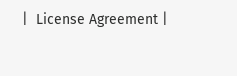|  License Agreement |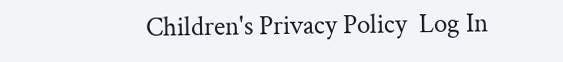Children's Privacy Policy  Log In